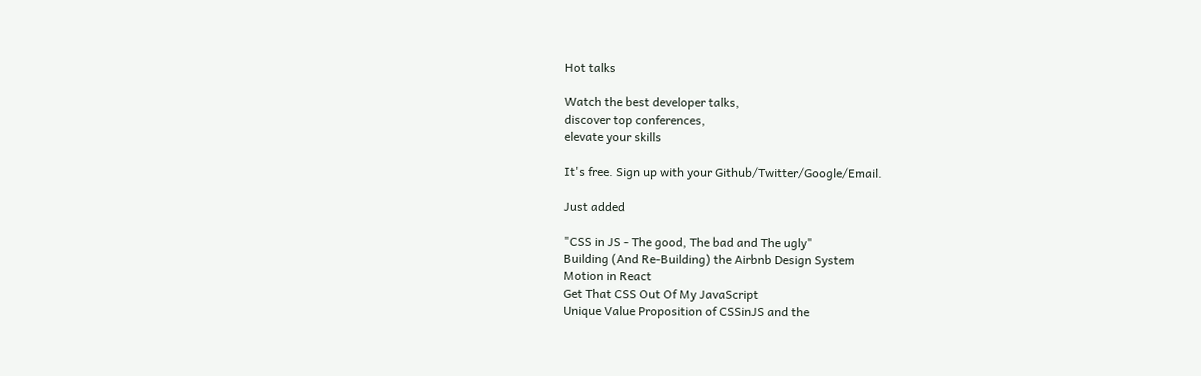Hot talks

Watch the best developer talks,
discover top conferences,
elevate your skills

It's free. Sign up with your Github/Twitter/Google/Email.

Just added

"CSS in JS - The good, The bad and The ugly"
Building (And Re-Building) the Airbnb Design System
Motion in React
Get That CSS Out Of My JavaScript
Unique Value Proposition of CSSinJS and the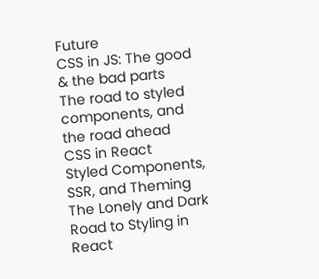Future
CSS in JS: The good & the bad parts
The road to styled components, and the road ahead
CSS in React
Styled Components, SSR, and Theming
The Lonely and Dark Road to Styling in React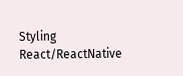Styling React/ReactNative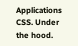Applications
CSS. Under the hood.